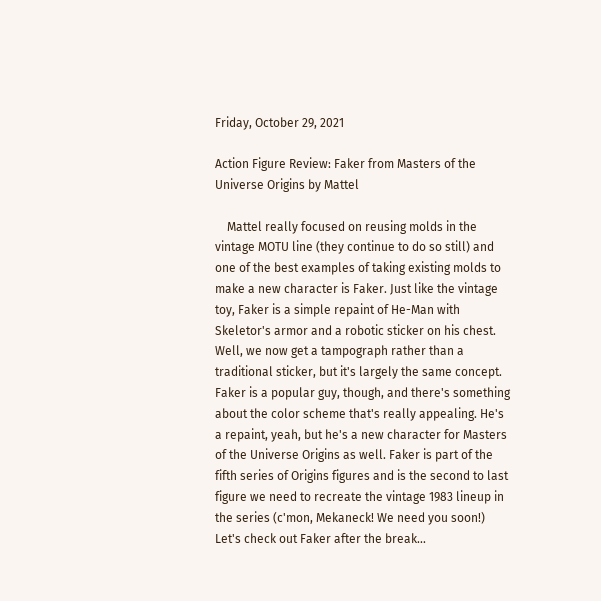Friday, October 29, 2021

Action Figure Review: Faker from Masters of the Universe Origins by Mattel

    Mattel really focused on reusing molds in the vintage MOTU line (they continue to do so still) and one of the best examples of taking existing molds to make a new character is Faker. Just like the vintage toy, Faker is a simple repaint of He-Man with Skeletor's armor and a robotic sticker on his chest. Well, we now get a tampograph rather than a traditional sticker, but it's largely the same concept. Faker is a popular guy, though, and there's something about the color scheme that's really appealing. He's a repaint, yeah, but he's a new character for Masters of the Universe Origins as well. Faker is part of the fifth series of Origins figures and is the second to last figure we need to recreate the vintage 1983 lineup in the series (c'mon, Mekaneck! We need you soon!) Let's check out Faker after the break...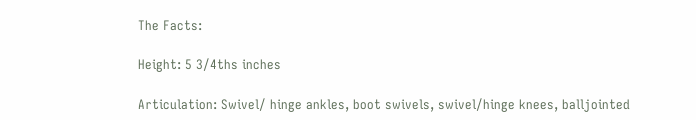The Facts:

Height: 5 3/4ths inches

Articulation: Swivel/ hinge ankles, boot swivels, swivel/hinge knees, balljointed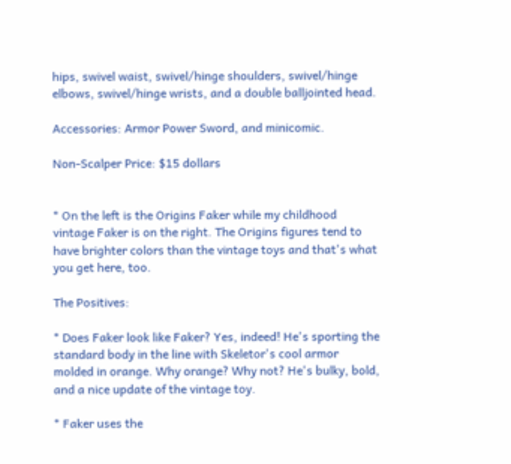hips, swivel waist, swivel/hinge shoulders, swivel/hinge elbows, swivel/hinge wrists, and a double balljointed head.

Accessories: Armor Power Sword, and minicomic.

Non-Scalper Price: $15 dollars


* On the left is the Origins Faker while my childhood vintage Faker is on the right. The Origins figures tend to have brighter colors than the vintage toys and that's what you get here, too.

The Positives:

* Does Faker look like Faker? Yes, indeed! He's sporting the standard body in the line with Skeletor's cool armor molded in orange. Why orange? Why not? He's bulky, bold, and a nice update of the vintage toy.

* Faker uses the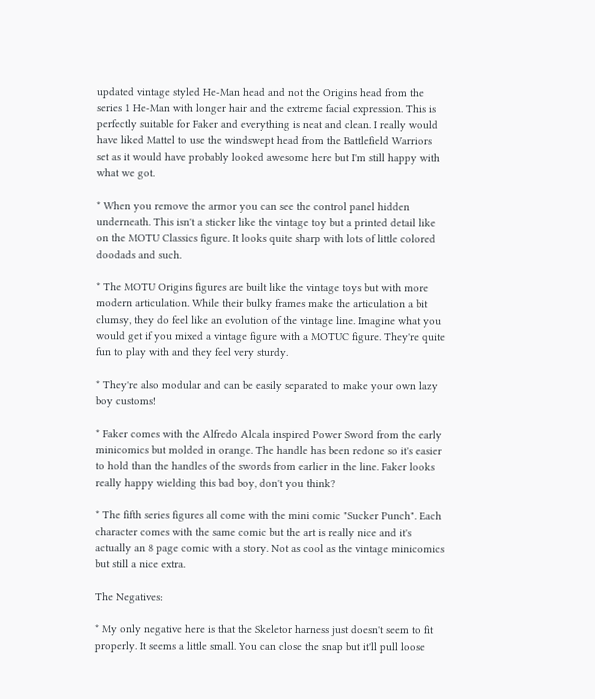updated vintage styled He-Man head and not the Origins head from the series 1 He-Man with longer hair and the extreme facial expression. This is perfectly suitable for Faker and everything is neat and clean. I really would have liked Mattel to use the windswept head from the Battlefield Warriors set as it would have probably looked awesome here but I'm still happy with what we got.

* When you remove the armor you can see the control panel hidden underneath. This isn't a sticker like the vintage toy but a printed detail like on the MOTU Classics figure. It looks quite sharp with lots of little colored doodads and such.

* The MOTU Origins figures are built like the vintage toys but with more modern articulation. While their bulky frames make the articulation a bit clumsy, they do feel like an evolution of the vintage line. Imagine what you would get if you mixed a vintage figure with a MOTUC figure. They're quite fun to play with and they feel very sturdy.

* They're also modular and can be easily separated to make your own lazy boy customs!

* Faker comes with the Alfredo Alcala inspired Power Sword from the early minicomics but molded in orange. The handle has been redone so it's easier to hold than the handles of the swords from earlier in the line. Faker looks really happy wielding this bad boy, don't you think?

* The fifth series figures all come with the mini comic "Sucker Punch". Each character comes with the same comic but the art is really nice and it's actually an 8 page comic with a story. Not as cool as the vintage minicomics but still a nice extra.

The Negatives:

* My only negative here is that the Skeletor harness just doesn't seem to fit properly. It seems a little small. You can close the snap but it'll pull loose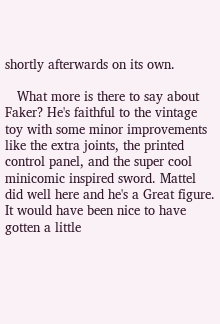shortly afterwards on its own.

   What more is there to say about Faker? He's faithful to the vintage toy with some minor improvements like the extra joints, the printed control panel, and the super cool minicomic inspired sword. Mattel did well here and he's a Great figure. It would have been nice to have gotten a little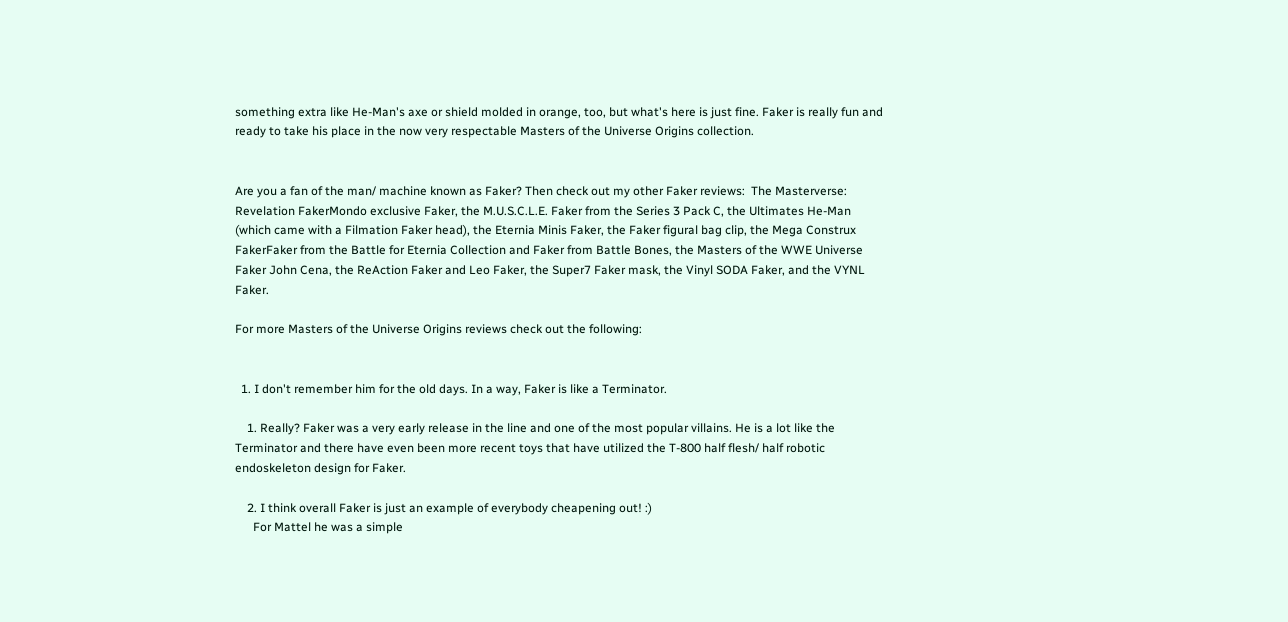something extra like He-Man's axe or shield molded in orange, too, but what's here is just fine. Faker is really fun and ready to take his place in the now very respectable Masters of the Universe Origins collection.


Are you a fan of the man/ machine known as Faker? Then check out my other Faker reviews:  The Masterverse: Revelation FakerMondo exclusive Faker, the M.U.S.C.L.E. Faker from the Series 3 Pack C, the Ultimates He-Man (which came with a Filmation Faker head), the Eternia Minis Faker, the Faker figural bag clip, the Mega Construx FakerFaker from the Battle for Eternia Collection and Faker from Battle Bones, the Masters of the WWE Universe Faker John Cena, the ReAction Faker and Leo Faker, the Super7 Faker mask, the Vinyl SODA Faker, and the VYNL Faker.

For more Masters of the Universe Origins reviews check out the following:


  1. I don't remember him for the old days. In a way, Faker is like a Terminator.

    1. Really? Faker was a very early release in the line and one of the most popular villains. He is a lot like the Terminator and there have even been more recent toys that have utilized the T-800 half flesh/ half robotic endoskeleton design for Faker.

    2. I think overall Faker is just an example of everybody cheapening out! :)
      For Mattel he was a simple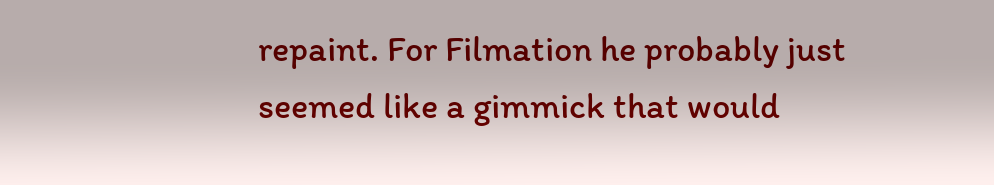repaint. For Filmation he probably just seemed like a gimmick that would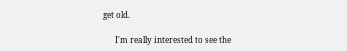get old.

      I'm really interested to see the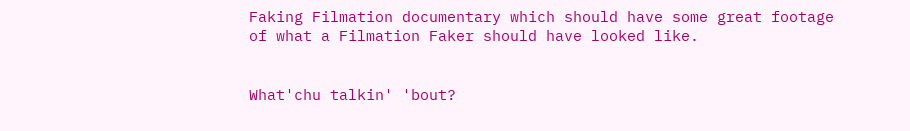Faking Filmation documentary which should have some great footage of what a Filmation Faker should have looked like.


What'chu talkin' 'bout?